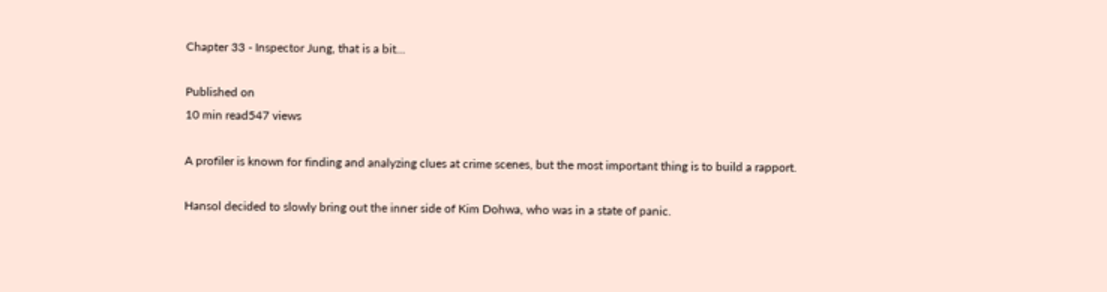Chapter 33 - Inspector Jung, that is a bit…

Published on
10 min read547 views

A profiler is known for finding and analyzing clues at crime scenes, but the most important thing is to build a rapport.

Hansol decided to slowly bring out the inner side of Kim Dohwa, who was in a state of panic.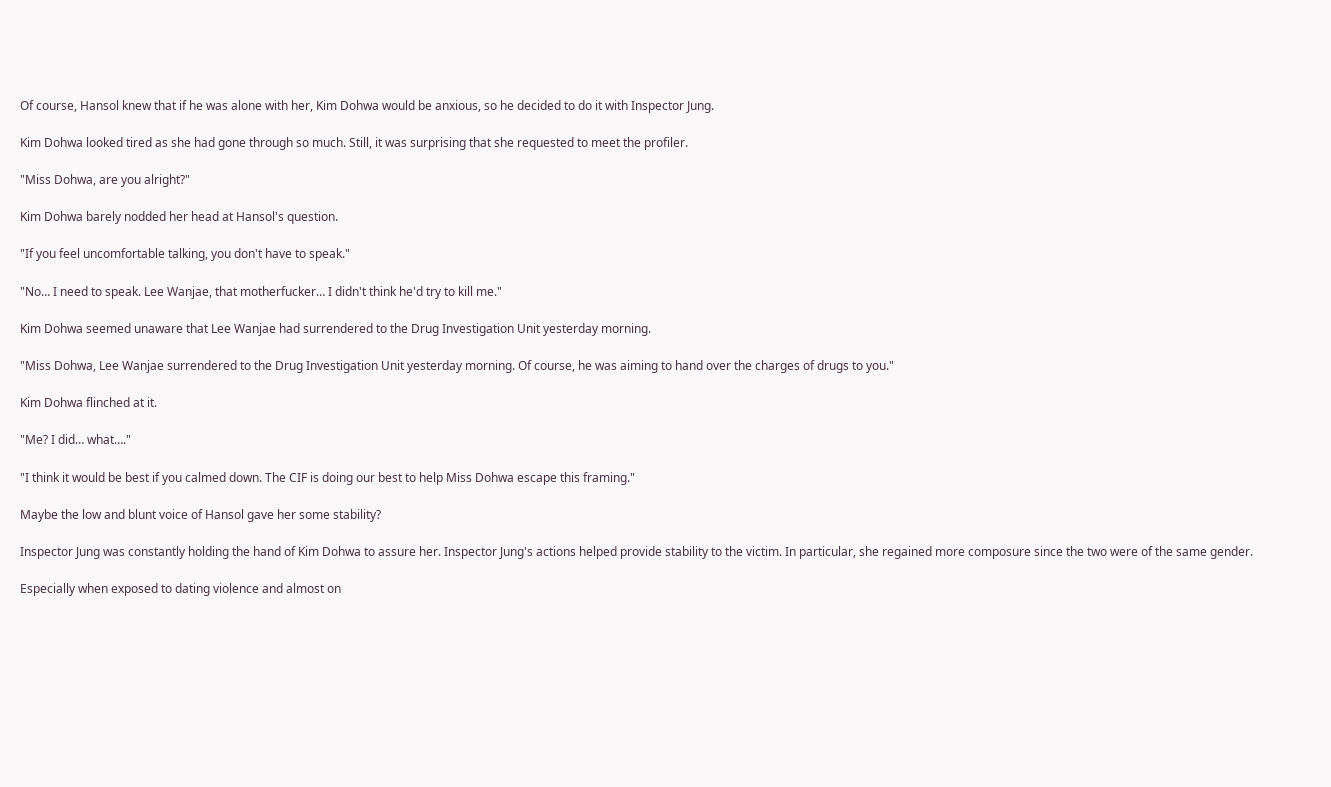Of course, Hansol knew that if he was alone with her, Kim Dohwa would be anxious, so he decided to do it with Inspector Jung.

Kim Dohwa looked tired as she had gone through so much. Still, it was surprising that she requested to meet the profiler.

"Miss Dohwa, are you alright?"

Kim Dohwa barely nodded her head at Hansol's question.

"If you feel uncomfortable talking, you don't have to speak."

"No… I need to speak. Lee Wanjae, that motherfucker… I didn't think he'd try to kill me."

Kim Dohwa seemed unaware that Lee Wanjae had surrendered to the Drug Investigation Unit yesterday morning.

"Miss Dohwa, Lee Wanjae surrendered to the Drug Investigation Unit yesterday morning. Of course, he was aiming to hand over the charges of drugs to you."

Kim Dohwa flinched at it.

"Me? I did… what…."

"I think it would be best if you calmed down. The CIF is doing our best to help Miss Dohwa escape this framing."

Maybe the low and blunt voice of Hansol gave her some stability?

Inspector Jung was constantly holding the hand of Kim Dohwa to assure her. Inspector Jung's actions helped provide stability to the victim. In particular, she regained more composure since the two were of the same gender.

Especially when exposed to dating violence and almost on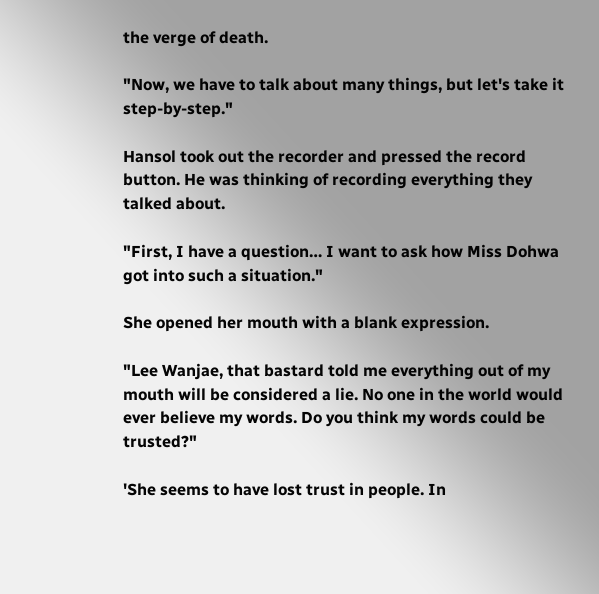the verge of death.

"Now, we have to talk about many things, but let's take it step-by-step."

Hansol took out the recorder and pressed the record button. He was thinking of recording everything they talked about.

"First, I have a question… I want to ask how Miss Dohwa got into such a situation."

She opened her mouth with a blank expression.

"Lee Wanjae, that bastard told me everything out of my mouth will be considered a lie. No one in the world would ever believe my words. Do you think my words could be trusted?"

'She seems to have lost trust in people. In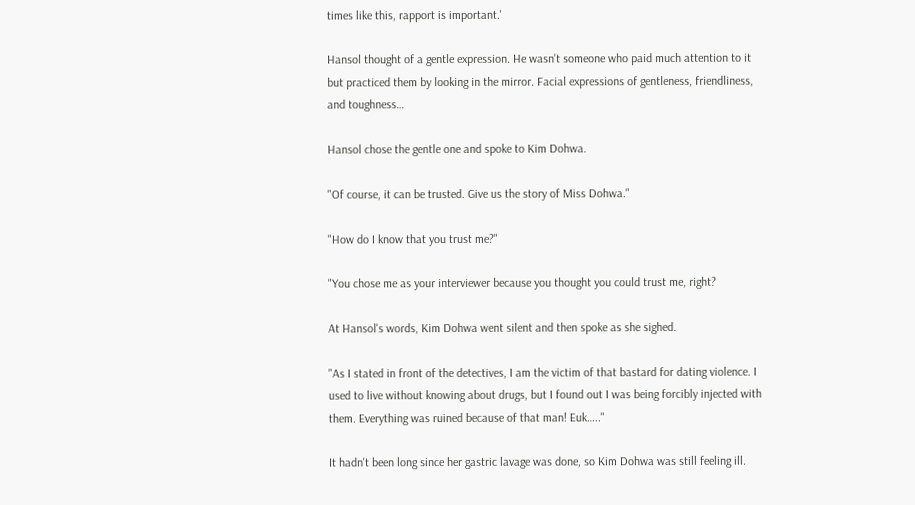times like this, rapport is important.'

Hansol thought of a gentle expression. He wasn't someone who paid much attention to it but practiced them by looking in the mirror. Facial expressions of gentleness, friendliness, and toughness…

Hansol chose the gentle one and spoke to Kim Dohwa.

"Of course, it can be trusted. Give us the story of Miss Dohwa."

"How do I know that you trust me?"

"You chose me as your interviewer because you thought you could trust me, right?

At Hansol's words, Kim Dohwa went silent and then spoke as she sighed.

"As I stated in front of the detectives, I am the victim of that bastard for dating violence. I used to live without knowing about drugs, but I found out I was being forcibly injected with them. Everything was ruined because of that man! Euk….."

It hadn't been long since her gastric lavage was done, so Kim Dohwa was still feeling ill.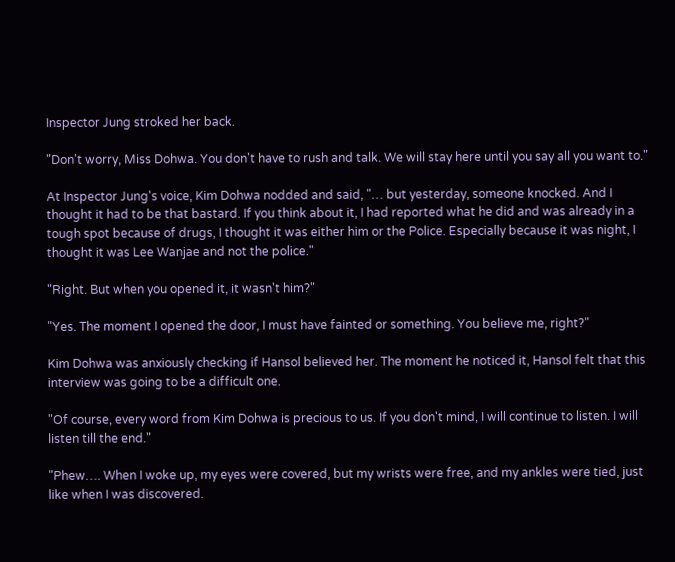Inspector Jung stroked her back.

"Don't worry, Miss Dohwa. You don't have to rush and talk. We will stay here until you say all you want to."

At Inspector Jung's voice, Kim Dohwa nodded and said, "… but yesterday, someone knocked. And I thought it had to be that bastard. If you think about it, I had reported what he did and was already in a tough spot because of drugs, I thought it was either him or the Police. Especially because it was night, I thought it was Lee Wanjae and not the police."

"Right. But when you opened it, it wasn't him?"

"Yes. The moment I opened the door, I must have fainted or something. You believe me, right?"

Kim Dohwa was anxiously checking if Hansol believed her. The moment he noticed it, Hansol felt that this interview was going to be a difficult one.

"Of course, every word from Kim Dohwa is precious to us. If you don't mind, I will continue to listen. I will listen till the end."

"Phew…. When I woke up, my eyes were covered, but my wrists were free, and my ankles were tied, just like when I was discovered.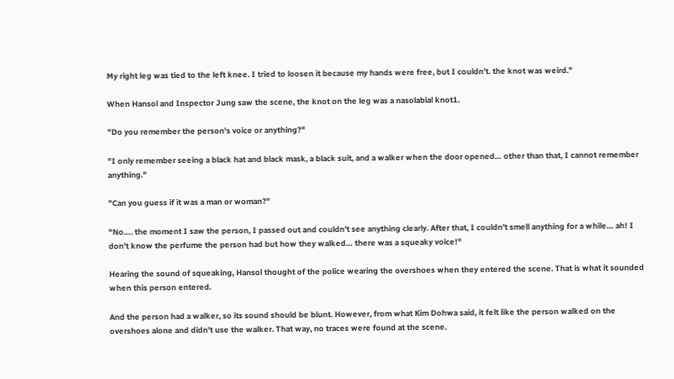My right leg was tied to the left knee. I tried to loosen it because my hands were free, but I couldn't. the knot was weird."

When Hansol and Inspector Jung saw the scene, the knot on the leg was a nasolabial knot1.

"Do you remember the person's voice or anything?"

"I only remember seeing a black hat and black mask, a black suit, and a walker when the door opened… other than that, I cannot remember anything."

"Can you guess if it was a man or woman?"

"No…. the moment I saw the person, I passed out and couldn't see anything clearly. After that, I couldn't smell anything for a while… ah! I don't know the perfume the person had but how they walked… there was a squeaky voice!"

Hearing the sound of squeaking, Hansol thought of the police wearing the overshoes when they entered the scene. That is what it sounded when this person entered.

And the person had a walker, so its sound should be blunt. However, from what Kim Dohwa said, it felt like the person walked on the overshoes alone and didn't use the walker. That way, no traces were found at the scene.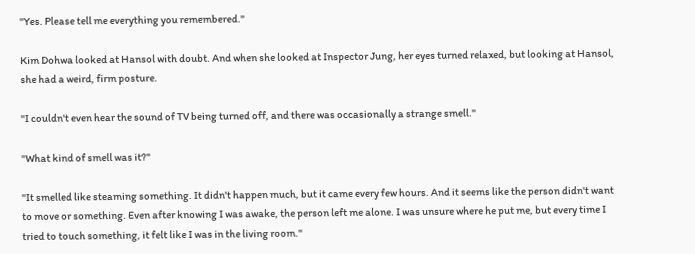"Yes. Please tell me everything you remembered."

Kim Dohwa looked at Hansol with doubt. And when she looked at Inspector Jung, her eyes turned relaxed, but looking at Hansol, she had a weird, firm posture.

"I couldn't even hear the sound of TV being turned off, and there was occasionally a strange smell."

"What kind of smell was it?"

"It smelled like steaming something. It didn't happen much, but it came every few hours. And it seems like the person didn't want to move or something. Even after knowing I was awake, the person left me alone. I was unsure where he put me, but every time I tried to touch something, it felt like I was in the living room."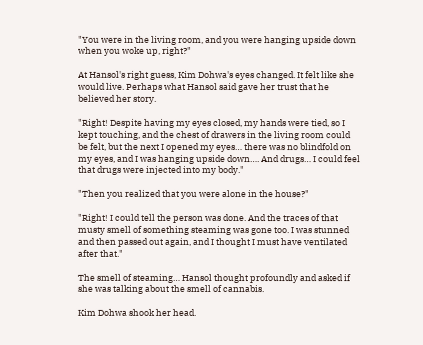"You were in the living room, and you were hanging upside down when you woke up, right?"

At Hansol's right guess, Kim Dohwa's eyes changed. It felt like she would live. Perhaps what Hansol said gave her trust that he believed her story.

"Right! Despite having my eyes closed, my hands were tied, so I kept touching, and the chest of drawers in the living room could be felt, but the next I opened my eyes… there was no blindfold on my eyes, and I was hanging upside down…. And drugs… I could feel that drugs were injected into my body."

"Then you realized that you were alone in the house?"

"Right! I could tell the person was done. And the traces of that musty smell of something steaming was gone too. I was stunned and then passed out again, and I thought I must have ventilated after that."

The smell of steaming… Hansol thought profoundly and asked if she was talking about the smell of cannabis.

Kim Dohwa shook her head.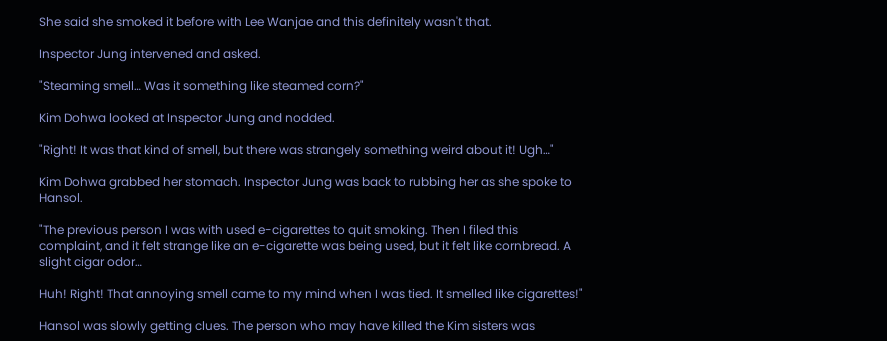She said she smoked it before with Lee Wanjae and this definitely wasn't that.

Inspector Jung intervened and asked.

"Steaming smell… Was it something like steamed corn?"

Kim Dohwa looked at Inspector Jung and nodded.

"Right! It was that kind of smell, but there was strangely something weird about it! Ugh…"

Kim Dohwa grabbed her stomach. Inspector Jung was back to rubbing her as she spoke to Hansol.

"The previous person I was with used e-cigarettes to quit smoking. Then I filed this complaint, and it felt strange like an e-cigarette was being used, but it felt like cornbread. A slight cigar odor…

Huh! Right! That annoying smell came to my mind when I was tied. It smelled like cigarettes!"

Hansol was slowly getting clues. The person who may have killed the Kim sisters was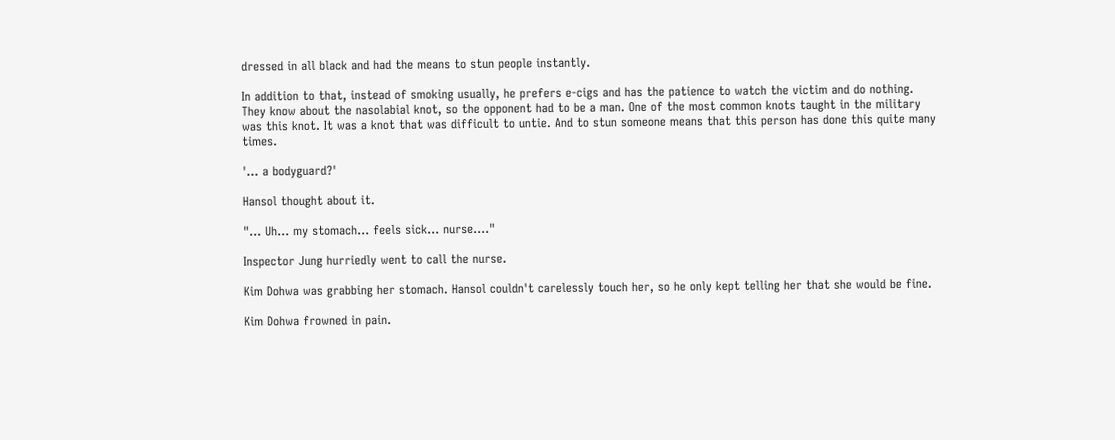dressed in all black and had the means to stun people instantly.

In addition to that, instead of smoking usually, he prefers e-cigs and has the patience to watch the victim and do nothing. They know about the nasolabial knot, so the opponent had to be a man. One of the most common knots taught in the military was this knot. It was a knot that was difficult to untie. And to stun someone means that this person has done this quite many times.

'… a bodyguard?'

Hansol thought about it.

"… Uh… my stomach… feels sick… nurse…."

Inspector Jung hurriedly went to call the nurse.

Kim Dohwa was grabbing her stomach. Hansol couldn't carelessly touch her, so he only kept telling her that she would be fine.

Kim Dohwa frowned in pain.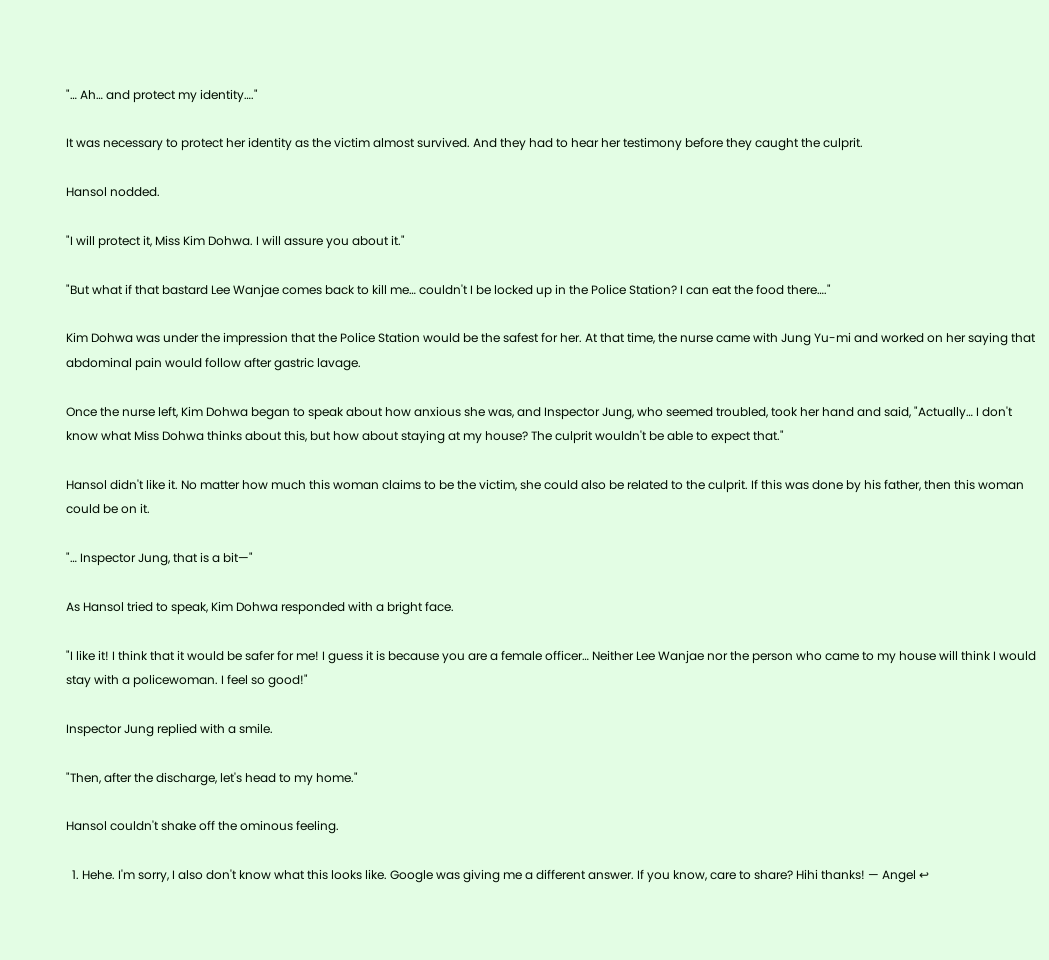"… Ah… and protect my identity…."

It was necessary to protect her identity as the victim almost survived. And they had to hear her testimony before they caught the culprit.

Hansol nodded.

"I will protect it, Miss Kim Dohwa. I will assure you about it."

"But what if that bastard Lee Wanjae comes back to kill me… couldn't I be locked up in the Police Station? I can eat the food there…."

Kim Dohwa was under the impression that the Police Station would be the safest for her. At that time, the nurse came with Jung Yu-mi and worked on her saying that abdominal pain would follow after gastric lavage.

Once the nurse left, Kim Dohwa began to speak about how anxious she was, and Inspector Jung, who seemed troubled, took her hand and said, "Actually… I don't know what Miss Dohwa thinks about this, but how about staying at my house? The culprit wouldn't be able to expect that."

Hansol didn't like it. No matter how much this woman claims to be the victim, she could also be related to the culprit. If this was done by his father, then this woman could be on it.

"… Inspector Jung, that is a bit—"

As Hansol tried to speak, Kim Dohwa responded with a bright face.

"I like it! I think that it would be safer for me! I guess it is because you are a female officer… Neither Lee Wanjae nor the person who came to my house will think I would stay with a policewoman. I feel so good!"

Inspector Jung replied with a smile.

"Then, after the discharge, let's head to my home."

Hansol couldn't shake off the ominous feeling.

  1. Hehe. I'm sorry, I also don't know what this looks like. Google was giving me a different answer. If you know, care to share? Hihi thanks! — Angel ↩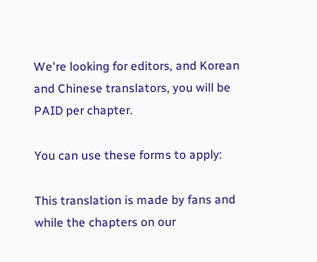We're looking for editors, and Korean and Chinese translators, you will be PAID per chapter.

You can use these forms to apply:

This translation is made by fans and while the chapters on our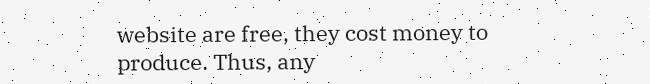website are free, they cost money to produce. Thus, any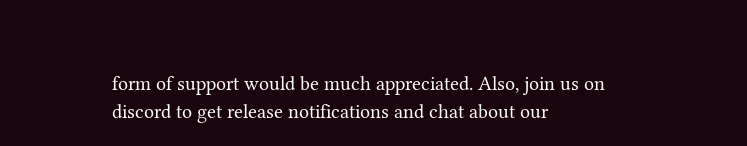form of support would be much appreciated. Also, join us on discord to get release notifications and chat about our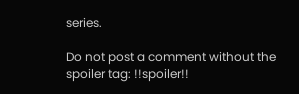series.

Do not post a comment without the spoiler tag: !!spoiler!!